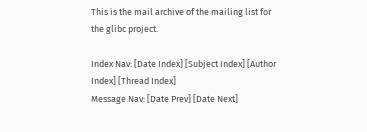This is the mail archive of the mailing list for the glibc project.

Index Nav: [Date Index] [Subject Index] [Author Index] [Thread Index]
Message Nav: [Date Prev] [Date Next]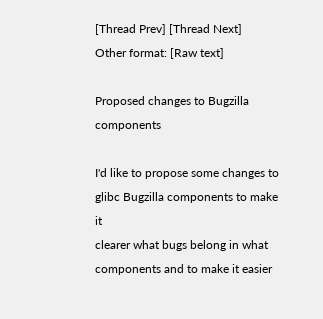[Thread Prev] [Thread Next]
Other format: [Raw text]

Proposed changes to Bugzilla components

I'd like to propose some changes to glibc Bugzilla components to make it
clearer what bugs belong in what components and to make it easier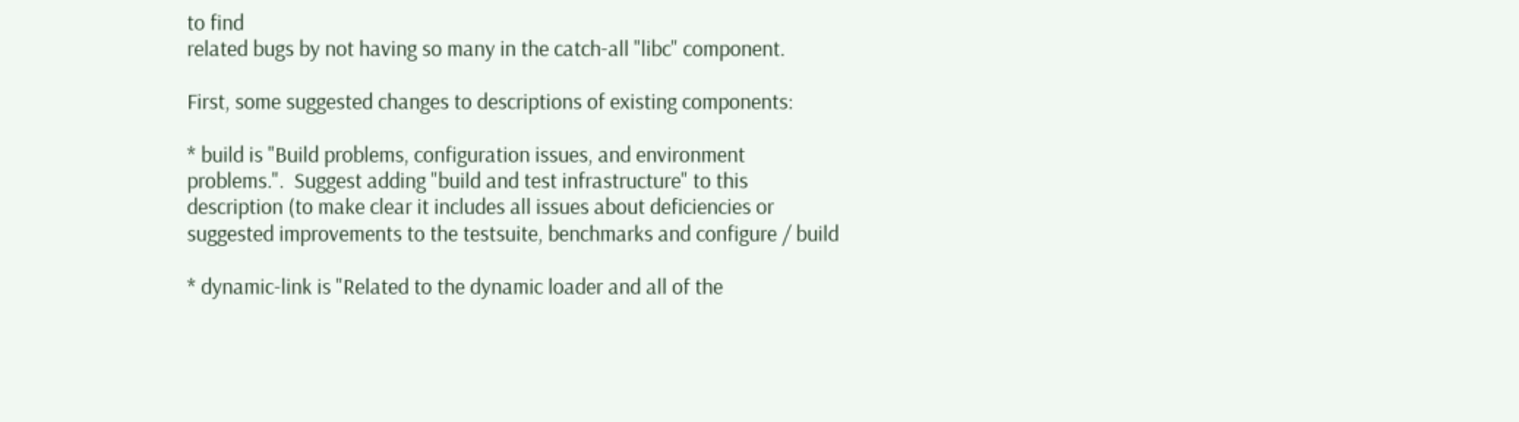to find
related bugs by not having so many in the catch-all "libc" component.

First, some suggested changes to descriptions of existing components:

* build is "Build problems, configuration issues, and environment
problems.".  Suggest adding "build and test infrastructure" to this
description (to make clear it includes all issues about deficiencies or
suggested improvements to the testsuite, benchmarks and configure / build

* dynamic-link is "Related to the dynamic loader and all of the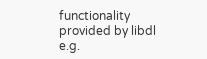functionality provided by libdl e.g.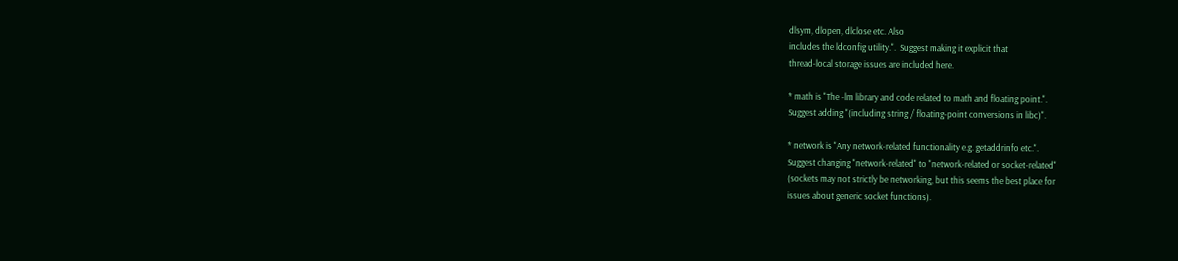dlsym, dlopen, dlclose etc. Also
includes the ldconfig utility.".  Suggest making it explicit that
thread-local storage issues are included here.

* math is "The -lm library and code related to math and floating point.".
Suggest adding "(including string / floating-point conversions in libc)".

* network is "Any network-related functionality e.g. getaddrinfo etc.".
Suggest changing "network-related" to "network-related or socket-related"
(sockets may not strictly be networking, but this seems the best place for
issues about generic socket functions).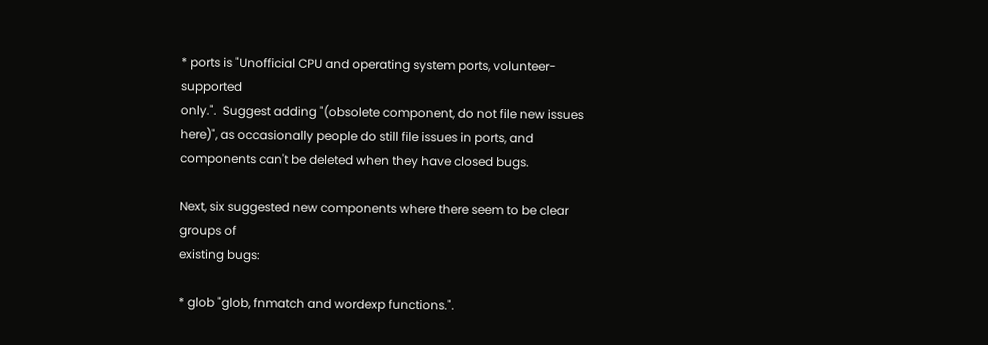* ports is "Unofficial CPU and operating system ports, volunteer-supported
only.".  Suggest adding "(obsolete component, do not file new issues
here)", as occasionally people do still file issues in ports, and
components can't be deleted when they have closed bugs.

Next, six suggested new components where there seem to be clear groups of
existing bugs:

* glob "glob, fnmatch and wordexp functions.".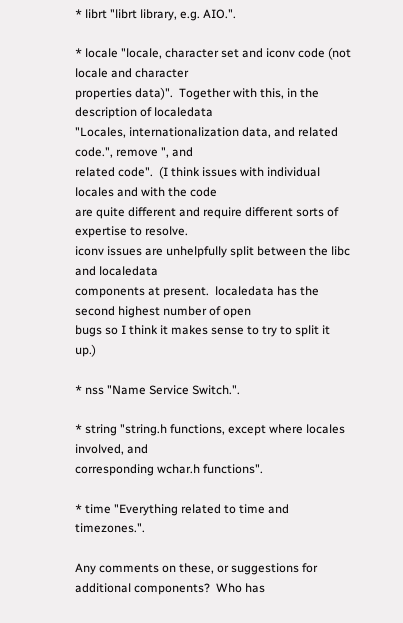* librt "librt library, e.g. AIO.".

* locale "locale, character set and iconv code (not locale and character
properties data)".  Together with this, in the description of localedata
"Locales, internationalization data, and related code.", remove ", and
related code".  (I think issues with individual locales and with the code
are quite different and require different sorts of expertise to resolve.
iconv issues are unhelpfully split between the libc and localedata
components at present.  localedata has the second highest number of open
bugs so I think it makes sense to try to split it up.)

* nss "Name Service Switch.".

* string "string.h functions, except where locales involved, and
corresponding wchar.h functions".

* time "Everything related to time and timezones.".

Any comments on these, or suggestions for additional components?  Who has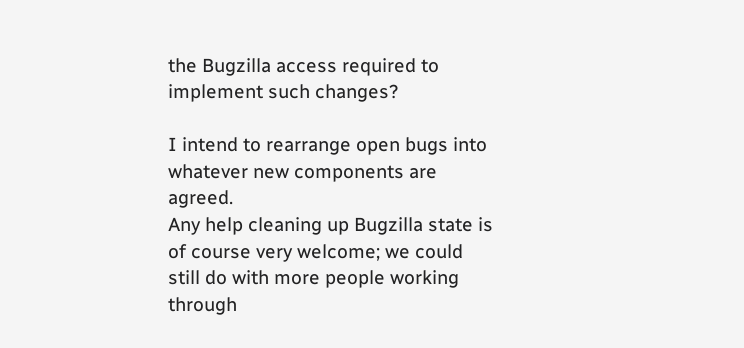the Bugzilla access required to implement such changes?

I intend to rearrange open bugs into whatever new components are agreed.
Any help cleaning up Bugzilla state is of course very welcome; we could
still do with more people working through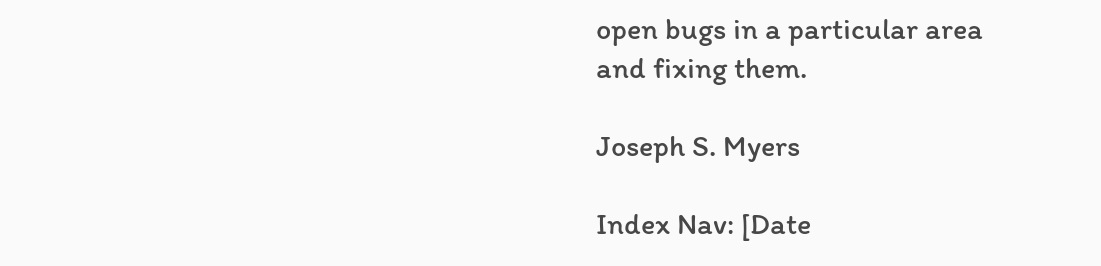open bugs in a particular area
and fixing them.

Joseph S. Myers

Index Nav: [Date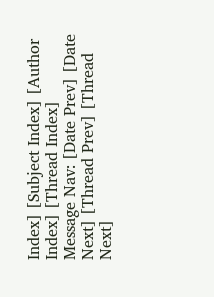Index] [Subject Index] [Author Index] [Thread Index]
Message Nav: [Date Prev] [Date Next] [Thread Prev] [Thread Next]